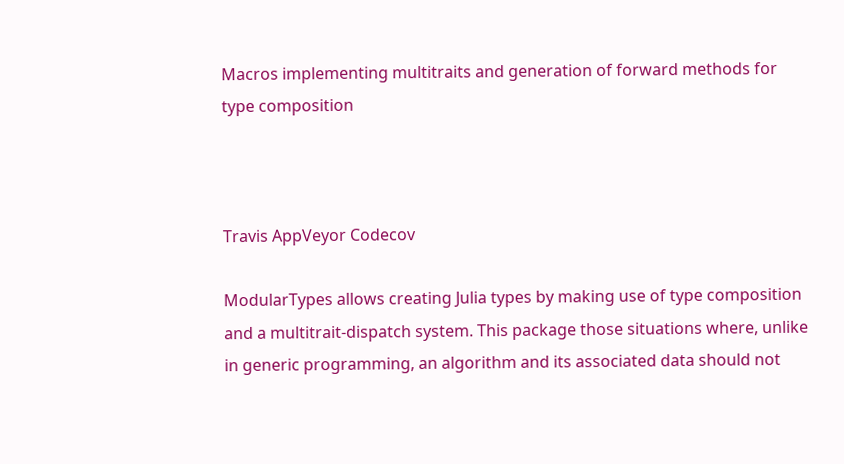Macros implementing multitraits and generation of forward methods for type composition



Travis AppVeyor Codecov

ModularTypes allows creating Julia types by making use of type composition and a multitrait-dispatch system. This package those situations where, unlike in generic programming, an algorithm and its associated data should not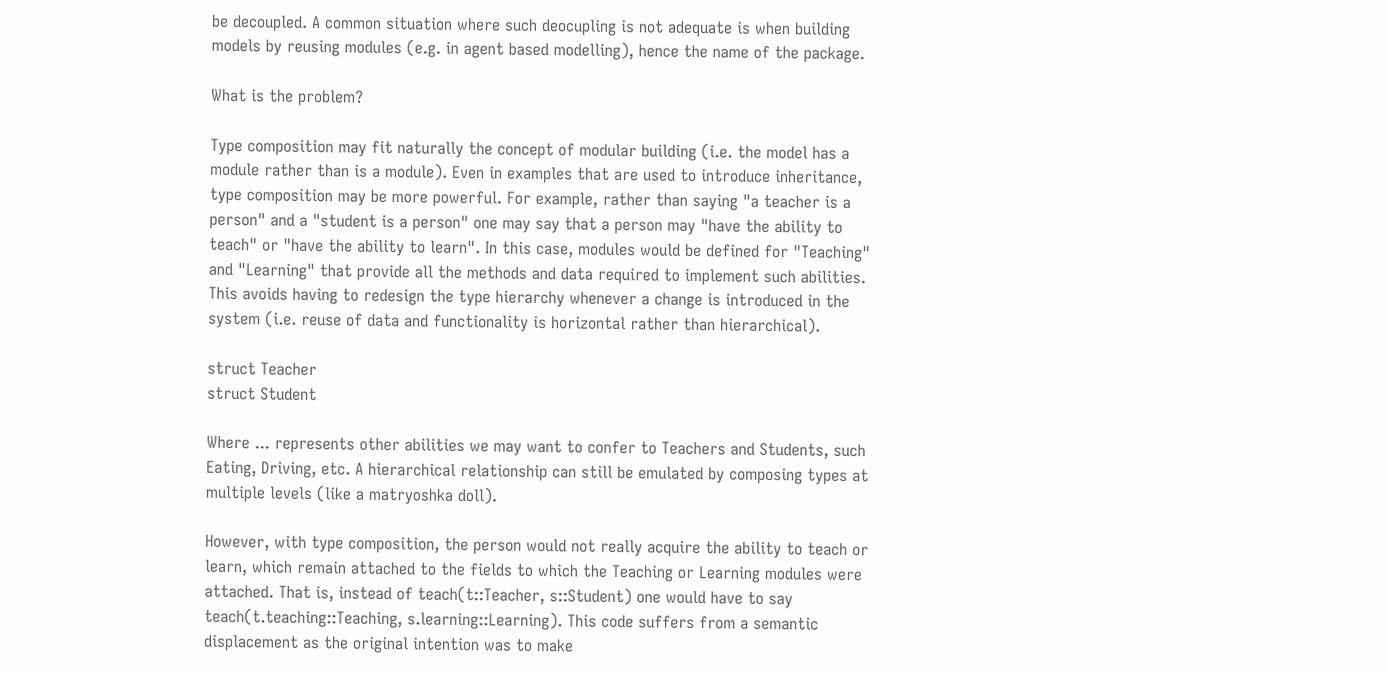be decoupled. A common situation where such deocupling is not adequate is when building models by reusing modules (e.g. in agent based modelling), hence the name of the package.

What is the problem?

Type composition may fit naturally the concept of modular building (i.e. the model has a module rather than is a module). Even in examples that are used to introduce inheritance, type composition may be more powerful. For example, rather than saying "a teacher is a person" and a "student is a person" one may say that a person may "have the ability to teach" or "have the ability to learn". In this case, modules would be defined for "Teaching" and "Learning" that provide all the methods and data required to implement such abilities. This avoids having to redesign the type hierarchy whenever a change is introduced in the system (i.e. reuse of data and functionality is horizontal rather than hierarchical).

struct Teacher
struct Student

Where ... represents other abilities we may want to confer to Teachers and Students, such Eating, Driving, etc. A hierarchical relationship can still be emulated by composing types at multiple levels (like a matryoshka doll).

However, with type composition, the person would not really acquire the ability to teach or learn, which remain attached to the fields to which the Teaching or Learning modules were attached. That is, instead of teach(t::Teacher, s::Student) one would have to say teach(t.teaching::Teaching, s.learning::Learning). This code suffers from a semantic displacement as the original intention was to make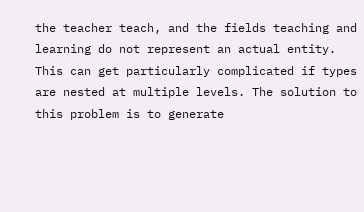the teacher teach, and the fields teaching and learning do not represent an actual entity. This can get particularly complicated if types are nested at multiple levels. The solution to this problem is to generate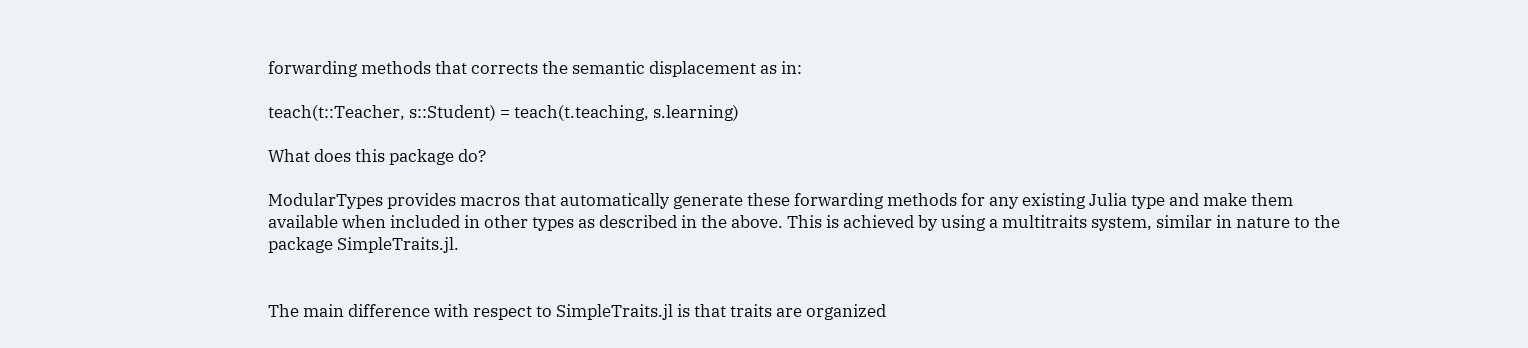forwarding methods that corrects the semantic displacement as in:

teach(t::Teacher, s::Student) = teach(t.teaching, s.learning)

What does this package do?

ModularTypes provides macros that automatically generate these forwarding methods for any existing Julia type and make them available when included in other types as described in the above. This is achieved by using a multitraits system, similar in nature to the package SimpleTraits.jl.


The main difference with respect to SimpleTraits.jl is that traits are organized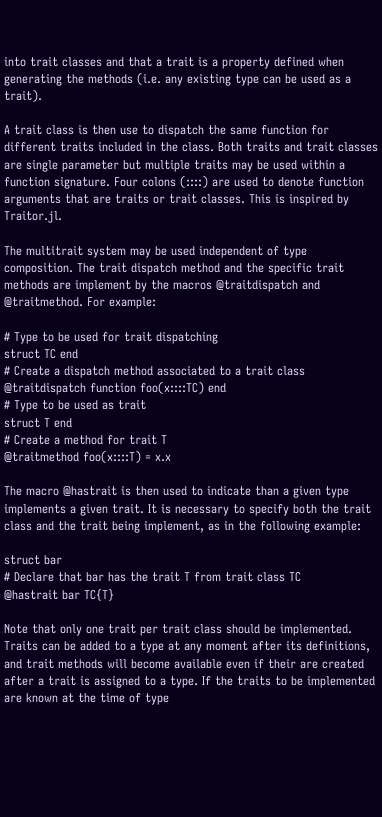into trait classes and that a trait is a property defined when generating the methods (i.e. any existing type can be used as a trait).

A trait class is then use to dispatch the same function for different traits included in the class. Both traits and trait classes are single parameter but multiple traits may be used within a function signature. Four colons (::::) are used to denote function arguments that are traits or trait classes. This is inspired by Traitor.jl.

The multitrait system may be used independent of type composition. The trait dispatch method and the specific trait methods are implement by the macros @traitdispatch and @traitmethod. For example:

# Type to be used for trait dispatching
struct TC end
# Create a dispatch method associated to a trait class
@traitdispatch function foo(x::::TC) end
# Type to be used as trait
struct T end
# Create a method for trait T
@traitmethod foo(x::::T) = x.x

The macro @hastrait is then used to indicate than a given type implements a given trait. It is necessary to specify both the trait class and the trait being implement, as in the following example:

struct bar
# Declare that bar has the trait T from trait class TC
@hastrait bar TC{T}

Note that only one trait per trait class should be implemented. Traits can be added to a type at any moment after its definitions, and trait methods will become available even if their are created after a trait is assigned to a type. If the traits to be implemented are known at the time of type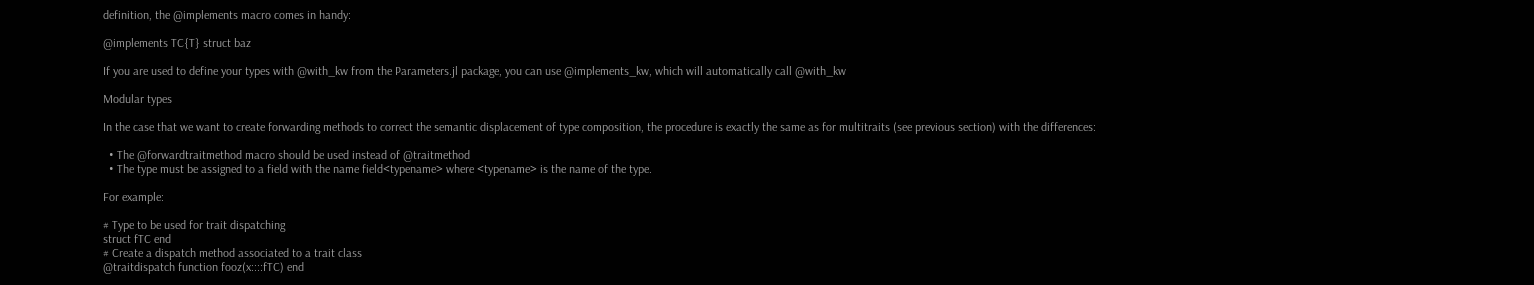definition, the @implements macro comes in handy:

@implements TC{T} struct baz

If you are used to define your types with @with_kw from the Parameters.jl package, you can use @implements_kw, which will automatically call @with_kw

Modular types

In the case that we want to create forwarding methods to correct the semantic displacement of type composition, the procedure is exactly the same as for multitraits (see previous section) with the differences:

  • The @forwardtraitmethod macro should be used instead of @traitmethod
  • The type must be assigned to a field with the name field<typename> where <typename> is the name of the type.

For example:

# Type to be used for trait dispatching
struct fTC end
# Create a dispatch method associated to a trait class
@traitdispatch function fooz(x::::fTC) end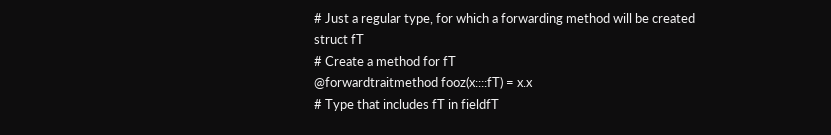# Just a regular type, for which a forwarding method will be created
struct fT
# Create a method for fT
@forwardtraitmethod fooz(x::::fT) = x.x
# Type that includes fT in fieldfT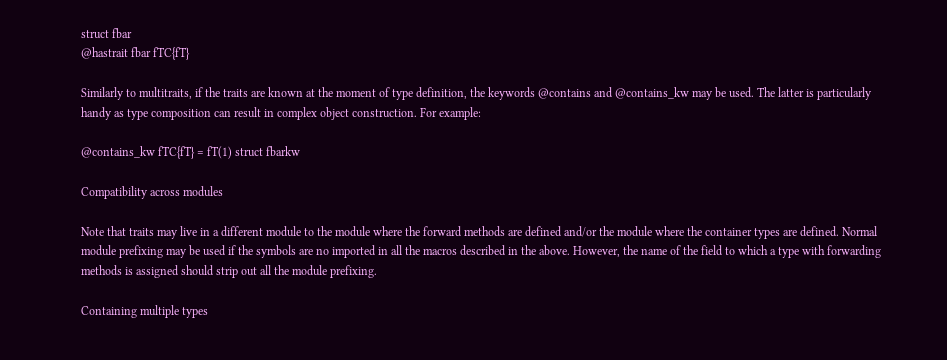struct fbar
@hastrait fbar fTC{fT}

Similarly to multitraits, if the traits are known at the moment of type definition, the keywords @contains and @contains_kw may be used. The latter is particularly handy as type composition can result in complex object construction. For example:

@contains_kw fTC{fT} = fT(1) struct fbarkw

Compatibility across modules

Note that traits may live in a different module to the module where the forward methods are defined and/or the module where the container types are defined. Normal module prefixing may be used if the symbols are no imported in all the macros described in the above. However, the name of the field to which a type with forwarding methods is assigned should strip out all the module prefixing.

Containing multiple types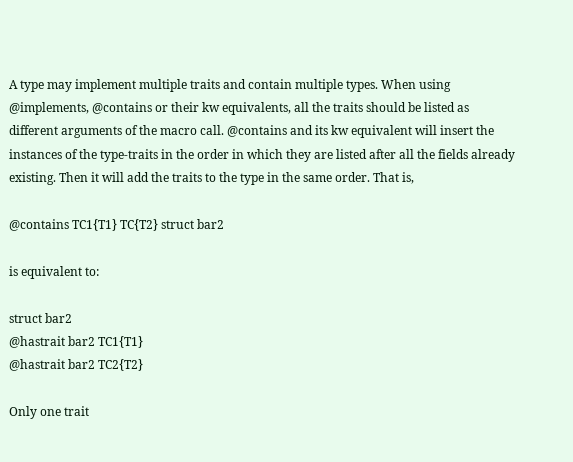A type may implement multiple traits and contain multiple types. When using @implements, @contains or their kw equivalents, all the traits should be listed as different arguments of the macro call. @contains and its kw equivalent will insert the instances of the type-traits in the order in which they are listed after all the fields already existing. Then it will add the traits to the type in the same order. That is,

@contains TC1{T1} TC{T2} struct bar2

is equivalent to:

struct bar2
@hastrait bar2 TC1{T1}
@hastrait bar2 TC2{T2}

Only one trait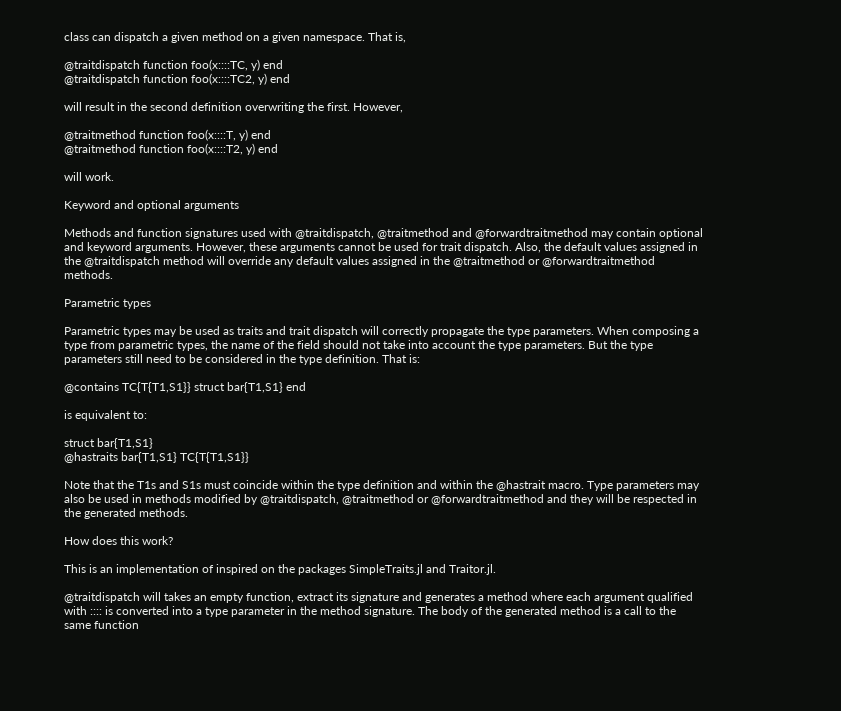class can dispatch a given method on a given namespace. That is,

@traitdispatch function foo(x::::TC, y) end
@traitdispatch function foo(x::::TC2, y) end

will result in the second definition overwriting the first. However,

@traitmethod function foo(x::::T, y) end
@traitmethod function foo(x::::T2, y) end

will work.

Keyword and optional arguments

Methods and function signatures used with @traitdispatch, @traitmethod and @forwardtraitmethod may contain optional and keyword arguments. However, these arguments cannot be used for trait dispatch. Also, the default values assigned in the @traitdispatch method will override any default values assigned in the @traitmethod or @forwardtraitmethod methods.

Parametric types

Parametric types may be used as traits and trait dispatch will correctly propagate the type parameters. When composing a type from parametric types, the name of the field should not take into account the type parameters. But the type parameters still need to be considered in the type definition. That is:

@contains TC{T{T1,S1}} struct bar{T1,S1} end

is equivalent to:

struct bar{T1,S1}
@hastraits bar{T1,S1} TC{T{T1,S1}}

Note that the T1s and S1s must coincide within the type definition and within the @hastrait macro. Type parameters may also be used in methods modified by @traitdispatch, @traitmethod or @forwardtraitmethod and they will be respected in the generated methods.

How does this work?

This is an implementation of inspired on the packages SimpleTraits.jl and Traitor.jl.

@traitdispatch will takes an empty function, extract its signature and generates a method where each argument qualified with :::: is converted into a type parameter in the method signature. The body of the generated method is a call to the same function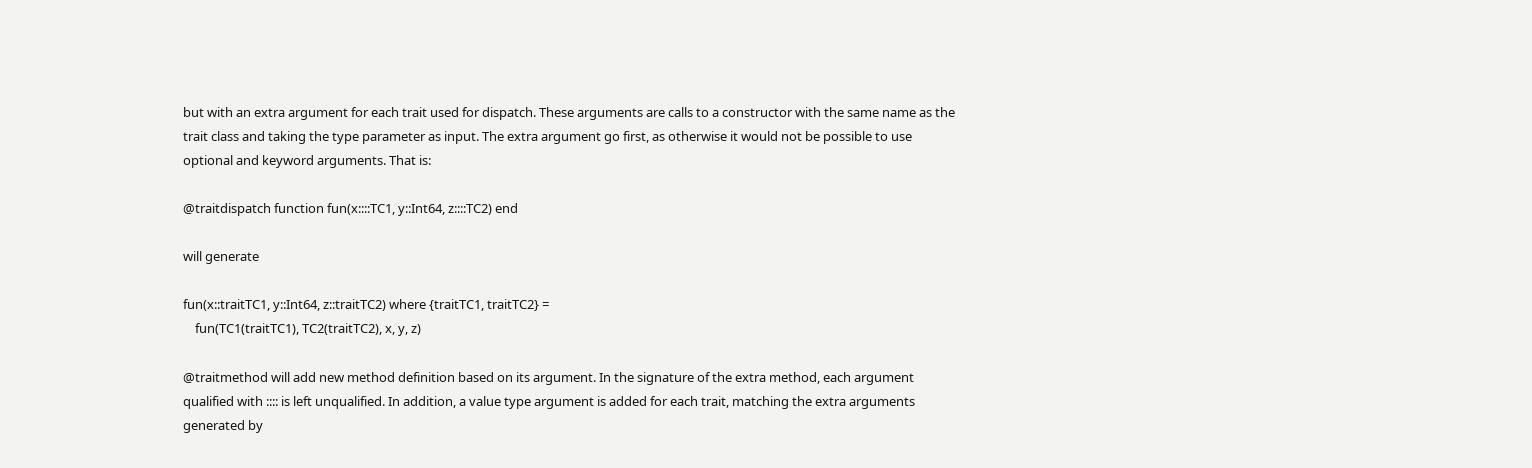but with an extra argument for each trait used for dispatch. These arguments are calls to a constructor with the same name as the trait class and taking the type parameter as input. The extra argument go first, as otherwise it would not be possible to use optional and keyword arguments. That is:

@traitdispatch function fun(x::::TC1, y::Int64, z::::TC2) end

will generate

fun(x::traitTC1, y::Int64, z::traitTC2) where {traitTC1, traitTC2} =
    fun(TC1(traitTC1), TC2(traitTC2), x, y, z)

@traitmethod will add new method definition based on its argument. In the signature of the extra method, each argument qualified with :::: is left unqualified. In addition, a value type argument is added for each trait, matching the extra arguments generated by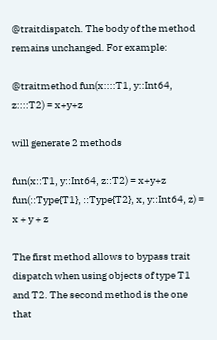@traitdispatch. The body of the method remains unchanged. For example:

@traitmethod fun(x::::T1, y::Int64, z::::T2) = x+y+z

will generate 2 methods

fun(x::T1, y::Int64, z::T2) = x+y+z
fun(::Type{T1}, ::Type{T2}, x, y::Int64, z) = x + y + z

The first method allows to bypass trait dispatch when using objects of type T1 and T2. The second method is the one that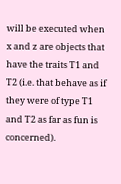will be executed when x and z are objects that have the traits T1 and T2 (i.e. that behave as if they were of type T1 and T2 as far as fun is concerned).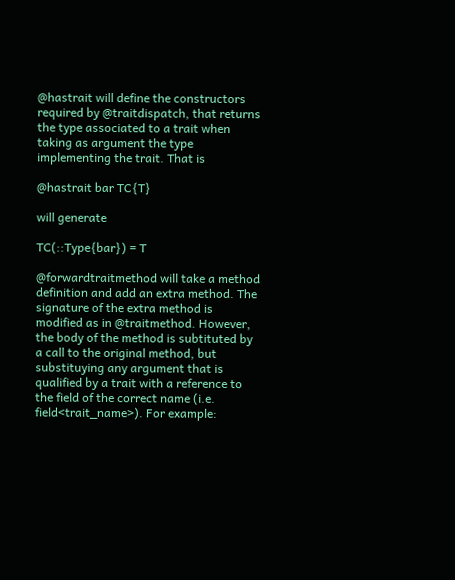@hastrait will define the constructors required by @traitdispatch, that returns the type associated to a trait when taking as argument the type implementing the trait. That is

@hastrait bar TC{T}

will generate

TC(::Type{bar}) = T

@forwardtraitmethod will take a method definition and add an extra method. The signature of the extra method is modified as in @traitmethod. However, the body of the method is subtituted by a call to the original method, but substituying any argument that is qualified by a trait with a reference to the field of the correct name (i.e. field<trait_name>). For example: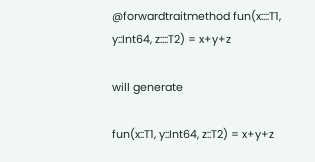@forwardtraitmethod fun(x::::T1, y::Int64, z::::T2) = x+y+z

will generate

fun(x::T1, y::Int64, z::T2) = x+y+z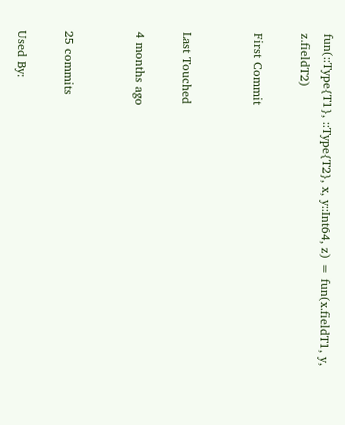fun(::Type{T1}, ::Type{T2}, x, y::Int64, z) = fun(x.fieldT1, y, z.fieldT2)

First Commit


Last Touched

4 months ago


25 commits

Used By: